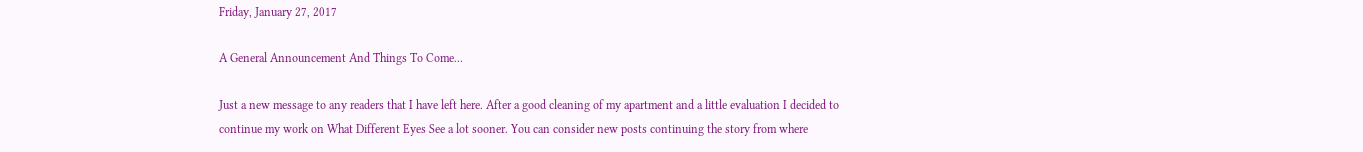Friday, January 27, 2017

A General Announcement And Things To Come...

Just a new message to any readers that I have left here. After a good cleaning of my apartment and a little evaluation I decided to continue my work on What Different Eyes See a lot sooner. You can consider new posts continuing the story from where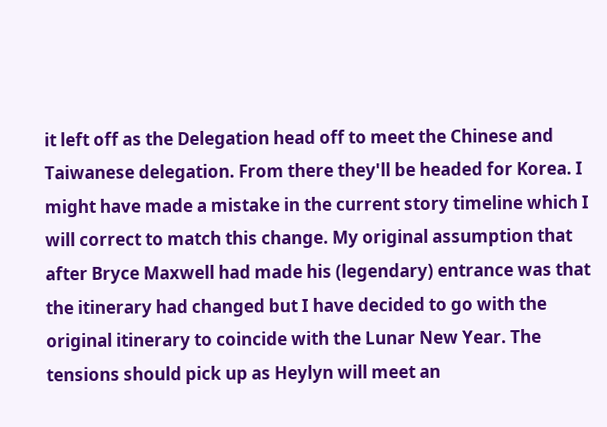it left off as the Delegation head off to meet the Chinese and Taiwanese delegation. From there they'll be headed for Korea. I might have made a mistake in the current story timeline which I will correct to match this change. My original assumption that after Bryce Maxwell had made his (legendary) entrance was that the itinerary had changed but I have decided to go with the original itinerary to coincide with the Lunar New Year. The tensions should pick up as Heylyn will meet an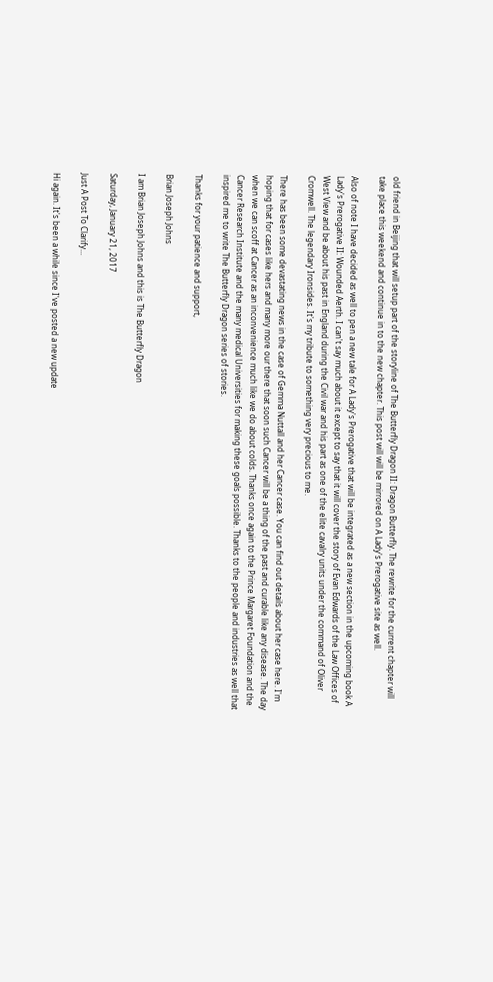old friend in Beijing that will setup part of the storyline of The Butterfly Dragon II: Dragon Butterfly. The rewrite for the current chapter will take place this weekend and continue in to the new chapter. This post will will be mirrored on A Lady's Prerogative site as well.

Also of note I have decided as well to pen a new tale for A Lady's Prerogative that will be integrated as a new section in the upcoming book A Lady's Prerogative II: Wounded Aerth. I can't say much about it except to say that it will cover the story of Evan Edwards of the Law Offices of West View and be about his past in England during the Civil war and his part as one of the elite cavalry units under the command of Oliver Cromwell. The legendary Ironsides. It's my tribute to something very precious to me.

There has been some devastating news in the case of Gemma Nuttall and her Cancer case. You can find out details about her case here. I'm hoping that for cases like hers and many more our there that soon such Cancer will be a thing of the past and curable like any disease. The day when we can scoff at Cancer as an inconvenience much like we do about colds. Thanks once again to the Prince Margaret Foundation and the Cancer Research Institute and the many medical Universities for making these goals possible. Thanks to the people and industries as well that inspired me to write The Butterfly Dragon series of stories.

Thanks for your patience and support,

Brian Joseph Johns

I am Brian Joseph Johns and this is The Butterfly Dragon

Saturday, January 21, 2017

Just A Post To Clarify...

Hi again. It's been a while since I've posted a new update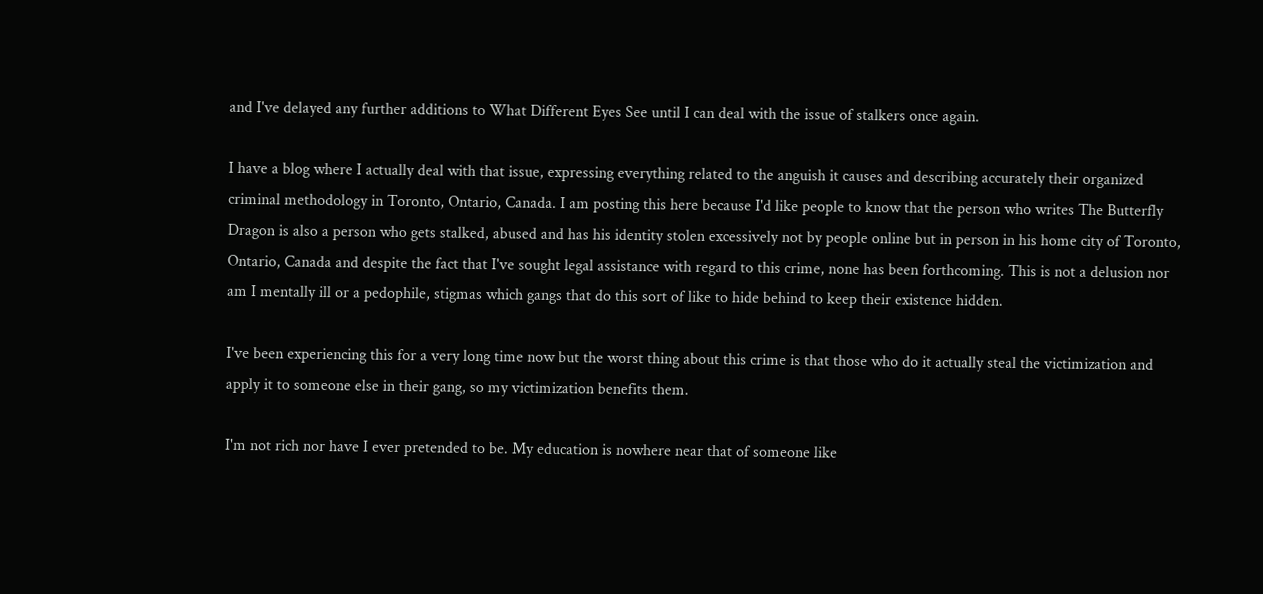and I've delayed any further additions to What Different Eyes See until I can deal with the issue of stalkers once again.

I have a blog where I actually deal with that issue, expressing everything related to the anguish it causes and describing accurately their organized criminal methodology in Toronto, Ontario, Canada. I am posting this here because I'd like people to know that the person who writes The Butterfly Dragon is also a person who gets stalked, abused and has his identity stolen excessively not by people online but in person in his home city of Toronto, Ontario, Canada and despite the fact that I've sought legal assistance with regard to this crime, none has been forthcoming. This is not a delusion nor am I mentally ill or a pedophile, stigmas which gangs that do this sort of like to hide behind to keep their existence hidden.

I've been experiencing this for a very long time now but the worst thing about this crime is that those who do it actually steal the victimization and apply it to someone else in their gang, so my victimization benefits them.

I'm not rich nor have I ever pretended to be. My education is nowhere near that of someone like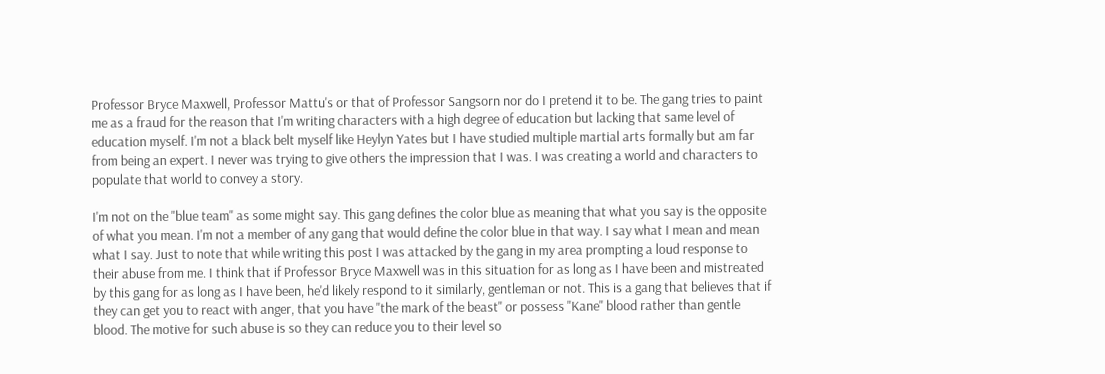Professor Bryce Maxwell, Professor Mattu's or that of Professor Sangsorn nor do I pretend it to be. The gang tries to paint me as a fraud for the reason that I'm writing characters with a high degree of education but lacking that same level of education myself. I'm not a black belt myself like Heylyn Yates but I have studied multiple martial arts formally but am far from being an expert. I never was trying to give others the impression that I was. I was creating a world and characters to populate that world to convey a story.

I'm not on the "blue team" as some might say. This gang defines the color blue as meaning that what you say is the opposite of what you mean. I'm not a member of any gang that would define the color blue in that way. I say what I mean and mean what I say. Just to note that while writing this post I was attacked by the gang in my area prompting a loud response to their abuse from me. I think that if Professor Bryce Maxwell was in this situation for as long as I have been and mistreated by this gang for as long as I have been, he'd likely respond to it similarly, gentleman or not. This is a gang that believes that if they can get you to react with anger, that you have "the mark of the beast" or possess "Kane" blood rather than gentle blood. The motive for such abuse is so they can reduce you to their level so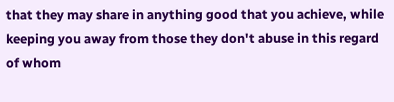that they may share in anything good that you achieve, while keeping you away from those they don't abuse in this regard of whom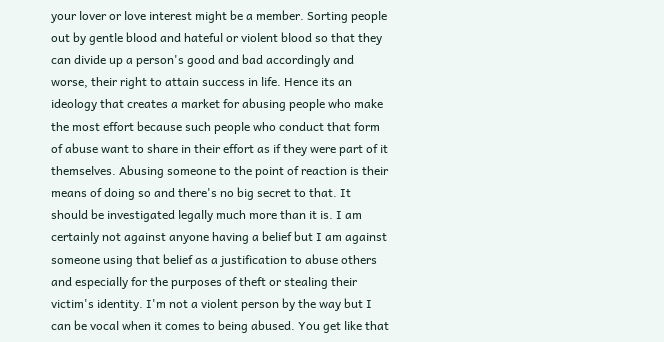your lover or love interest might be a member. Sorting people out by gentle blood and hateful or violent blood so that they can divide up a person's good and bad accordingly and worse, their right to attain success in life. Hence its an ideology that creates a market for abusing people who make the most effort because such people who conduct that form of abuse want to share in their effort as if they were part of it themselves. Abusing someone to the point of reaction is their means of doing so and there's no big secret to that. It should be investigated legally much more than it is. I am certainly not against anyone having a belief but I am against someone using that belief as a justification to abuse others and especially for the purposes of theft or stealing their victim's identity. I'm not a violent person by the way but I can be vocal when it comes to being abused. You get like that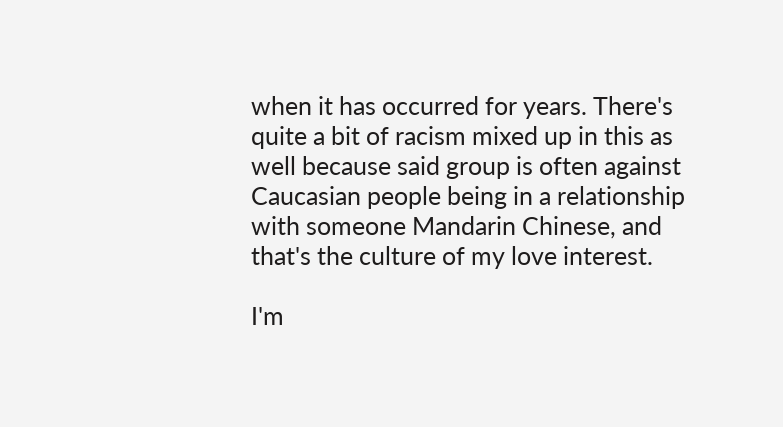when it has occurred for years. There's quite a bit of racism mixed up in this as well because said group is often against Caucasian people being in a relationship with someone Mandarin Chinese, and that's the culture of my love interest.

I'm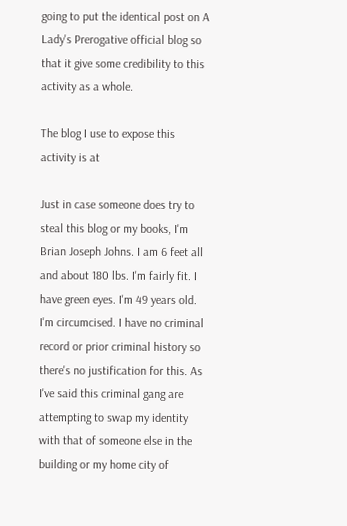going to put the identical post on A Lady's Prerogative official blog so that it give some credibility to this activity as a whole.

The blog I use to expose this activity is at

Just in case someone does try to steal this blog or my books, I'm Brian Joseph Johns. I am 6 feet all and about 180 lbs. I'm fairly fit. I have green eyes. I'm 49 years old. I'm circumcised. I have no criminal record or prior criminal history so there's no justification for this. As I've said this criminal gang are attempting to swap my identity with that of someone else in the building or my home city of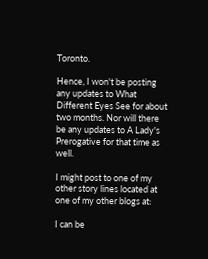Toronto.

Hence, I won't be posting any updates to What Different Eyes See for about two months. Nor will there be any updates to A Lady's Prerogative for that time as well.

I might post to one of my other story lines located at one of my other blogs at:

I can be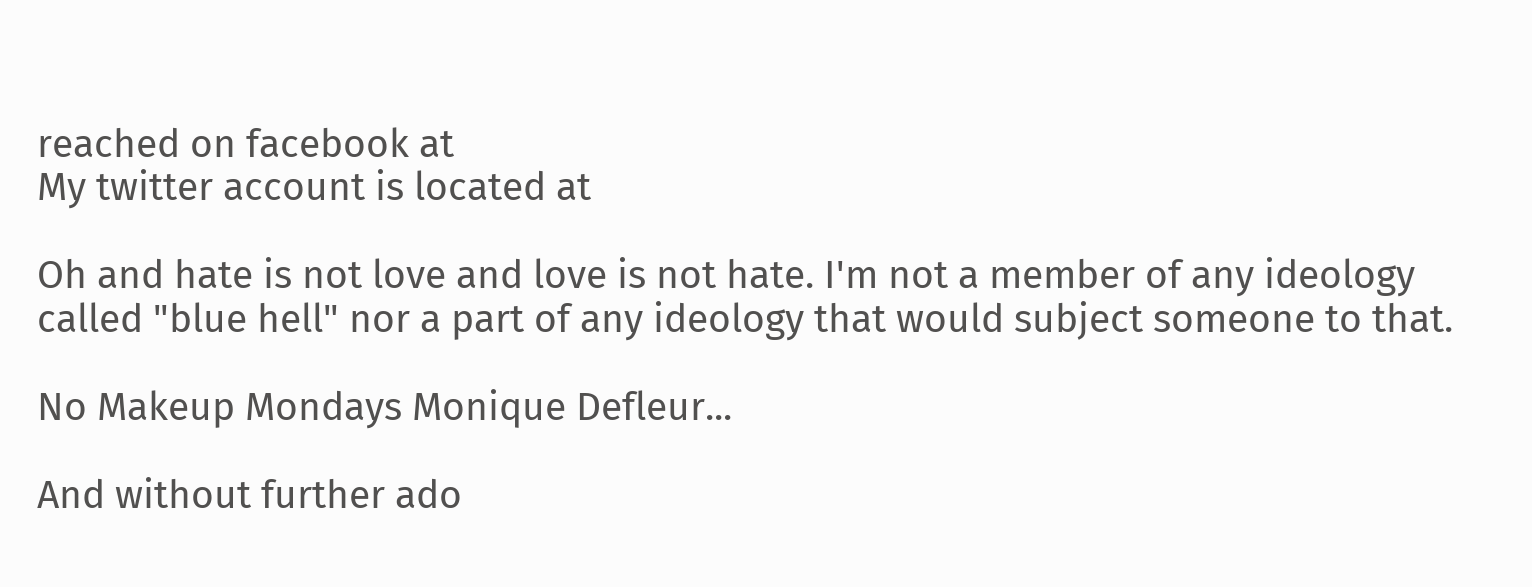reached on facebook at
My twitter account is located at

Oh and hate is not love and love is not hate. I'm not a member of any ideology called "blue hell" nor a part of any ideology that would subject someone to that.

No Makeup Mondays Monique Defleur...

And without further ado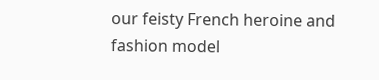our feisty French heroine and fashion model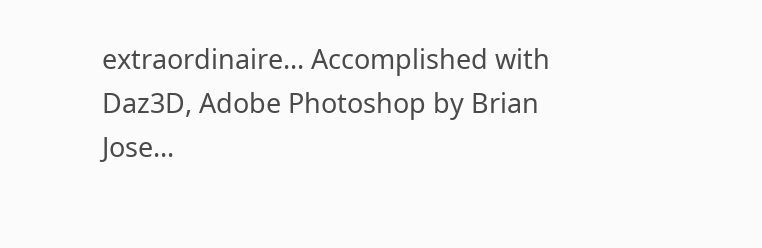extraordinaire... Accomplished with Daz3D, Adobe Photoshop by Brian Jose...